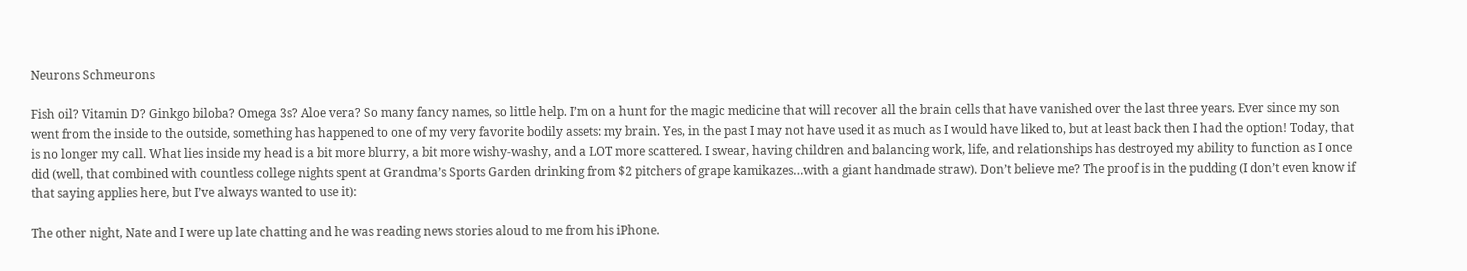Neurons Schmeurons

Fish oil? Vitamin D? Ginkgo biloba? Omega 3s? Aloe vera? So many fancy names, so little help. I’m on a hunt for the magic medicine that will recover all the brain cells that have vanished over the last three years. Ever since my son went from the inside to the outside, something has happened to one of my very favorite bodily assets: my brain. Yes, in the past I may not have used it as much as I would have liked to, but at least back then I had the option! Today, that is no longer my call. What lies inside my head is a bit more blurry, a bit more wishy-washy, and a LOT more scattered. I swear, having children and balancing work, life, and relationships has destroyed my ability to function as I once did (well, that combined with countless college nights spent at Grandma’s Sports Garden drinking from $2 pitchers of grape kamikazes…with a giant handmade straw). Don’t believe me? The proof is in the pudding (I don’t even know if that saying applies here, but I’ve always wanted to use it):

The other night, Nate and I were up late chatting and he was reading news stories aloud to me from his iPhone.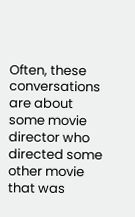Often, these conversations are about some movie director who directed some other movie that was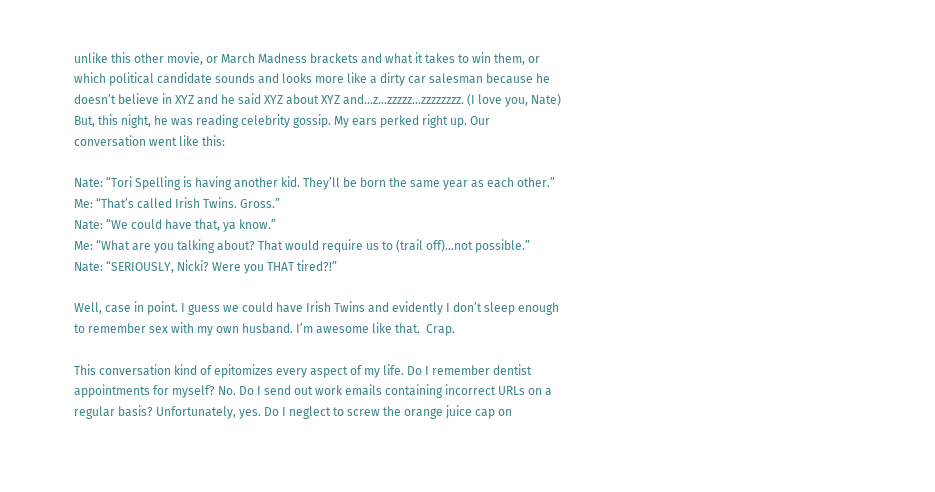unlike this other movie, or March Madness brackets and what it takes to win them, or which political candidate sounds and looks more like a dirty car salesman because he doesn’t believe in XYZ and he said XYZ about XYZ and…z…zzzzz…zzzzzzzz. (I love you, Nate) But, this night, he was reading celebrity gossip. My ears perked right up. Our conversation went like this:

Nate: “Tori Spelling is having another kid. They’ll be born the same year as each other.”
Me: “That’s called Irish Twins. Gross.”
Nate: “We could have that, ya know.”
Me: “What are you talking about? That would require us to (trail off)…not possible.”
Nate: “SERIOUSLY, Nicki? Were you THAT tired?!”

Well, case in point. I guess we could have Irish Twins and evidently I don’t sleep enough to remember sex with my own husband. I’m awesome like that.  Crap.

This conversation kind of epitomizes every aspect of my life. Do I remember dentist appointments for myself? No. Do I send out work emails containing incorrect URLs on a regular basis? Unfortunately, yes. Do I neglect to screw the orange juice cap on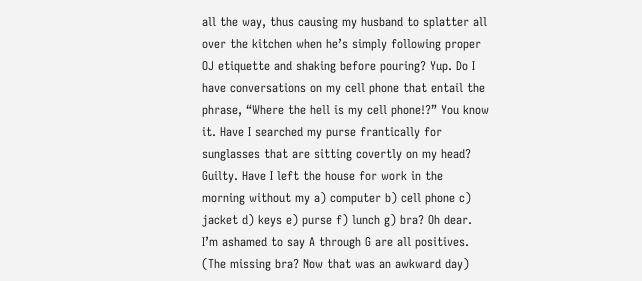all the way, thus causing my husband to splatter all over the kitchen when he’s simply following proper OJ etiquette and shaking before pouring? Yup. Do I have conversations on my cell phone that entail the phrase, “Where the hell is my cell phone!?” You know it. Have I searched my purse frantically for sunglasses that are sitting covertly on my head? Guilty. Have I left the house for work in the morning without my a) computer b) cell phone c) jacket d) keys e) purse f) lunch g) bra? Oh dear. I’m ashamed to say A through G are all positives. (The missing bra? Now that was an awkward day)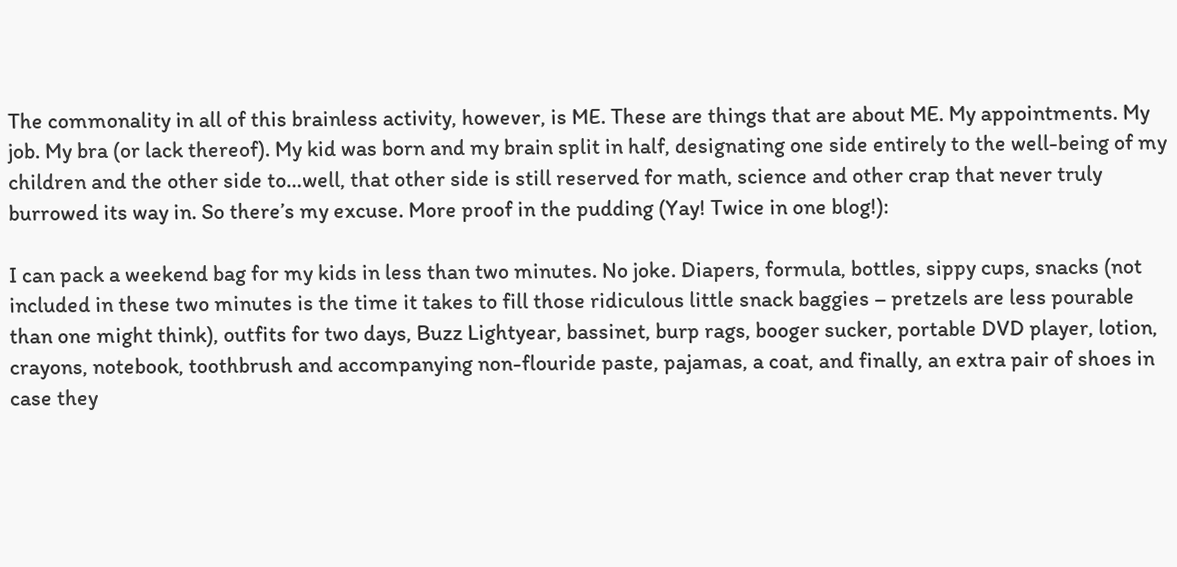The commonality in all of this brainless activity, however, is ME. These are things that are about ME. My appointments. My job. My bra (or lack thereof). My kid was born and my brain split in half, designating one side entirely to the well-being of my children and the other side to…well, that other side is still reserved for math, science and other crap that never truly burrowed its way in. So there’s my excuse. More proof in the pudding (Yay! Twice in one blog!):

I can pack a weekend bag for my kids in less than two minutes. No joke. Diapers, formula, bottles, sippy cups, snacks (not included in these two minutes is the time it takes to fill those ridiculous little snack baggies – pretzels are less pourable than one might think), outfits for two days, Buzz Lightyear, bassinet, burp rags, booger sucker, portable DVD player, lotion, crayons, notebook, toothbrush and accompanying non-flouride paste, pajamas, a coat, and finally, an extra pair of shoes in case they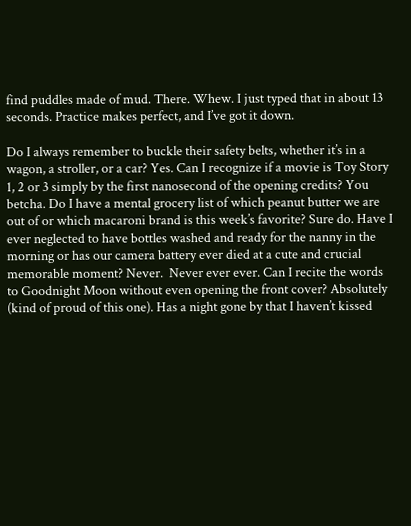find puddles made of mud. There. Whew. I just typed that in about 13 seconds. Practice makes perfect, and I’ve got it down.

Do I always remember to buckle their safety belts, whether it’s in a wagon, a stroller, or a car? Yes. Can I recognize if a movie is Toy Story 1, 2 or 3 simply by the first nanosecond of the opening credits? You betcha. Do I have a mental grocery list of which peanut butter we are out of or which macaroni brand is this week’s favorite? Sure do. Have I ever neglected to have bottles washed and ready for the nanny in the morning or has our camera battery ever died at a cute and crucial memorable moment? Never.  Never ever ever. Can I recite the words to Goodnight Moon without even opening the front cover? Absolutely (kind of proud of this one). Has a night gone by that I haven’t kissed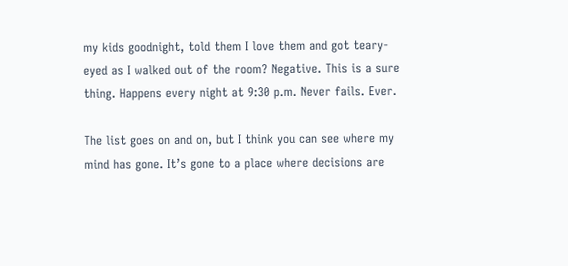my kids goodnight, told them I love them and got teary-eyed as I walked out of the room? Negative. This is a sure thing. Happens every night at 9:30 p.m. Never fails. Ever.

The list goes on and on, but I think you can see where my mind has gone. It’s gone to a place where decisions are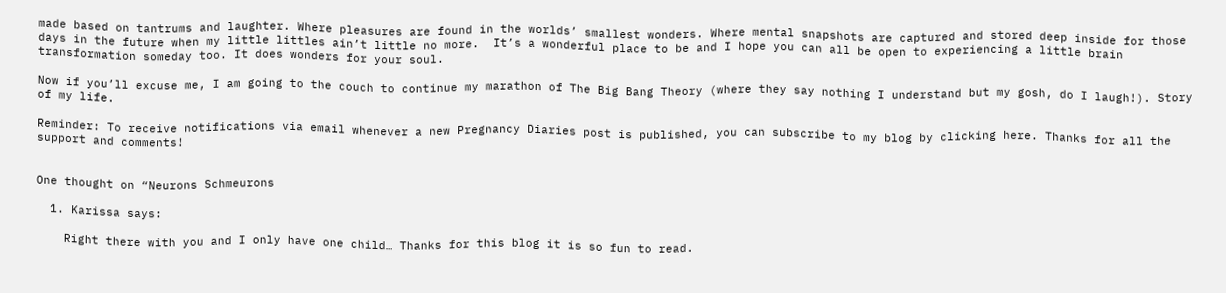made based on tantrums and laughter. Where pleasures are found in the worlds’ smallest wonders. Where mental snapshots are captured and stored deep inside for those days in the future when my little littles ain’t little no more.  It’s a wonderful place to be and I hope you can all be open to experiencing a little brain transformation someday too. It does wonders for your soul.

Now if you’ll excuse me, I am going to the couch to continue my marathon of The Big Bang Theory (where they say nothing I understand but my gosh, do I laugh!). Story of my life.

Reminder: To receive notifications via email whenever a new Pregnancy Diaries post is published, you can subscribe to my blog by clicking here. Thanks for all the support and comments!


One thought on “Neurons Schmeurons

  1. Karissa says:

    Right there with you and I only have one child… Thanks for this blog it is so fun to read.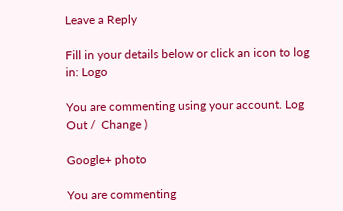Leave a Reply

Fill in your details below or click an icon to log in: Logo

You are commenting using your account. Log Out /  Change )

Google+ photo

You are commenting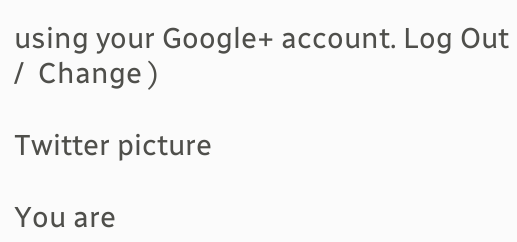using your Google+ account. Log Out /  Change )

Twitter picture

You are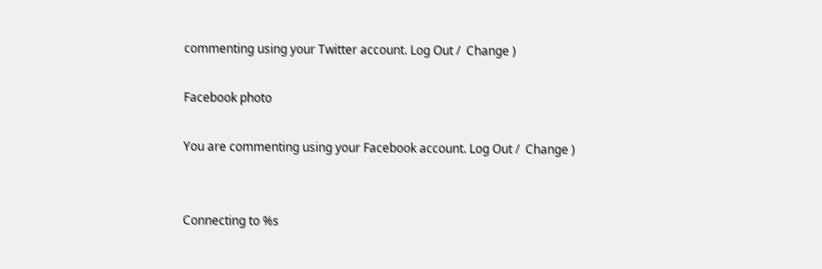commenting using your Twitter account. Log Out /  Change )

Facebook photo

You are commenting using your Facebook account. Log Out /  Change )


Connecting to %s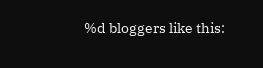%d bloggers like this: